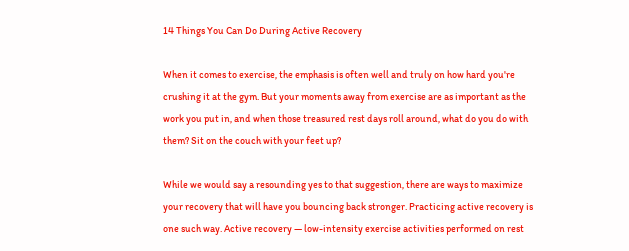14 Things You Can Do During Active Recovery

When it comes to exercise, the emphasis is often well and truly on how hard you're crushing it at the gym. But your moments away from exercise are as important as the work you put in, and when those treasured rest days roll around, what do you do with them? Sit on the couch with your feet up?

While we would say a resounding yes to that suggestion, there are ways to maximize your recovery that will have you bouncing back stronger. Practicing active recovery is one such way. Active recovery — low-intensity exercise activities performed on rest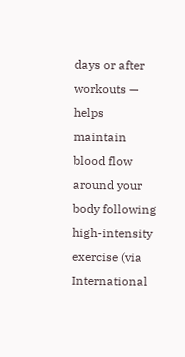days or after workouts — helps maintain blood flow around your body following high-intensity exercise (via International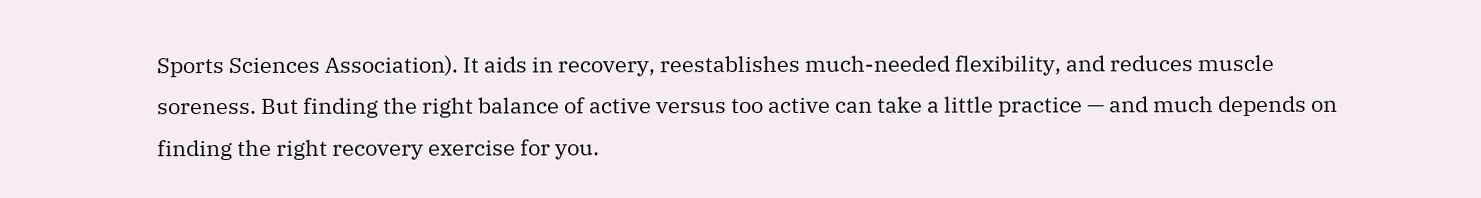Sports Sciences Association). It aids in recovery, reestablishes much-needed flexibility, and reduces muscle soreness. But finding the right balance of active versus too active can take a little practice — and much depends on finding the right recovery exercise for you.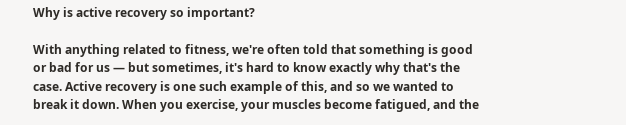Why is active recovery so important?

With anything related to fitness, we're often told that something is good or bad for us — but sometimes, it's hard to know exactly why that's the case. Active recovery is one such example of this, and so we wanted to break it down. When you exercise, your muscles become fatigued, and the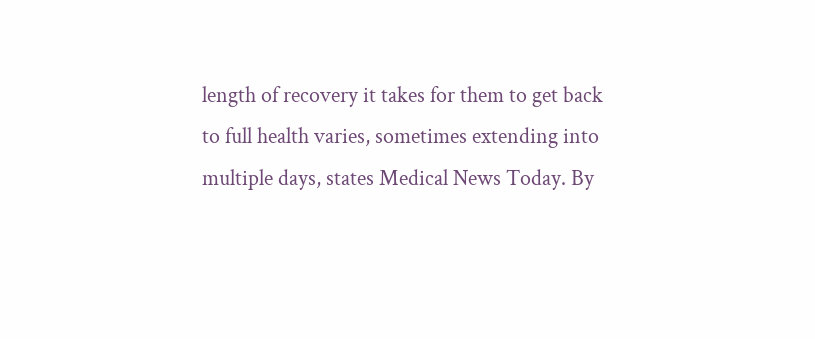length of recovery it takes for them to get back to full health varies, sometimes extending into multiple days, states Medical News Today. By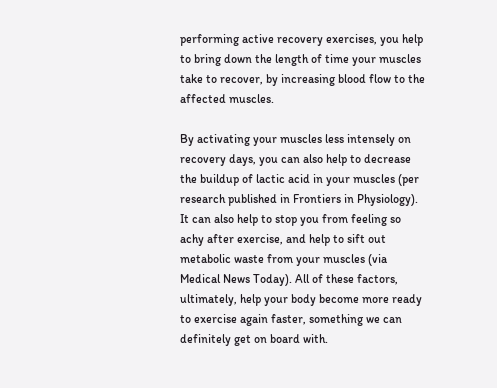performing active recovery exercises, you help to bring down the length of time your muscles take to recover, by increasing blood flow to the affected muscles.

By activating your muscles less intensely on recovery days, you can also help to decrease the buildup of lactic acid in your muscles (per research published in Frontiers in Physiology). It can also help to stop you from feeling so achy after exercise, and help to sift out metabolic waste from your muscles (via Medical News Today). All of these factors, ultimately, help your body become more ready to exercise again faster, something we can definitely get on board with.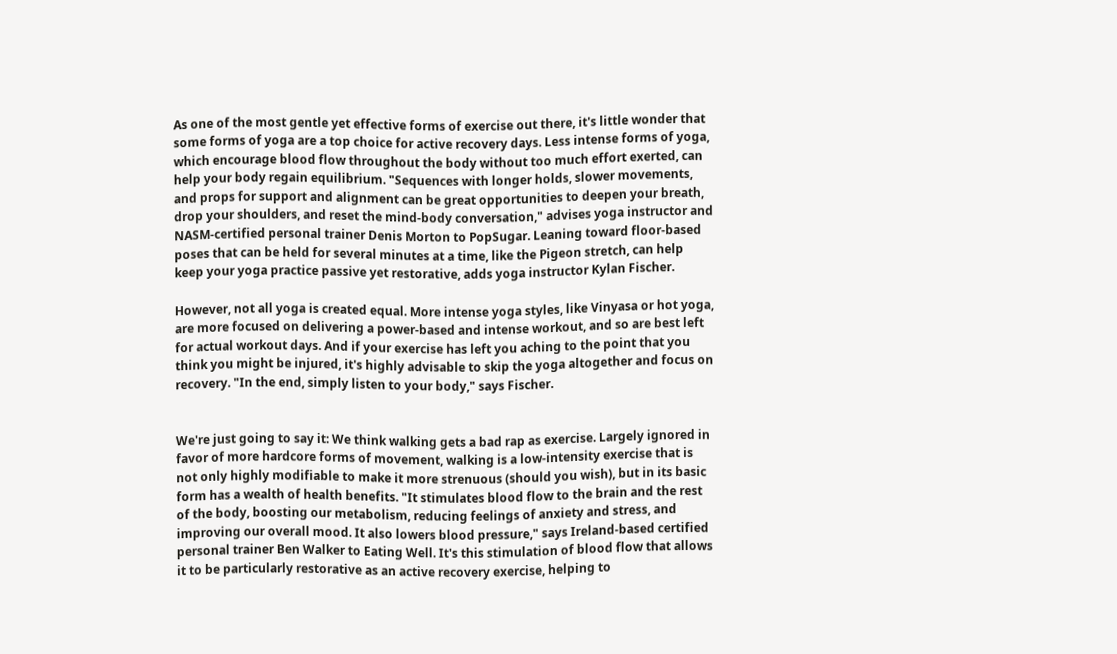As one of the most gentle yet effective forms of exercise out there, it's little wonder that some forms of yoga are a top choice for active recovery days. Less intense forms of yoga, which encourage blood flow throughout the body without too much effort exerted, can help your body regain equilibrium. "Sequences with longer holds, slower movements, and props for support and alignment can be great opportunities to deepen your breath, drop your shoulders, and reset the mind-body conversation," advises yoga instructor and NASM-certified personal trainer Denis Morton to PopSugar. Leaning toward floor-based poses that can be held for several minutes at a time, like the Pigeon stretch, can help keep your yoga practice passive yet restorative, adds yoga instructor Kylan Fischer.

However, not all yoga is created equal. More intense yoga styles, like Vinyasa or hot yoga, are more focused on delivering a power-based and intense workout, and so are best left for actual workout days. And if your exercise has left you aching to the point that you think you might be injured, it's highly advisable to skip the yoga altogether and focus on recovery. "In the end, simply listen to your body," says Fischer.


We're just going to say it: We think walking gets a bad rap as exercise. Largely ignored in favor of more hardcore forms of movement, walking is a low-intensity exercise that is not only highly modifiable to make it more strenuous (should you wish), but in its basic form has a wealth of health benefits. "It stimulates blood flow to the brain and the rest of the body, boosting our metabolism, reducing feelings of anxiety and stress, and improving our overall mood. It also lowers blood pressure," says Ireland-based certified personal trainer Ben Walker to Eating Well. It's this stimulation of blood flow that allows it to be particularly restorative as an active recovery exercise, helping to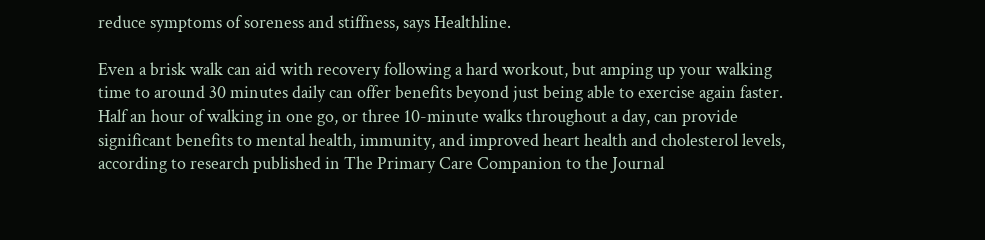reduce symptoms of soreness and stiffness, says Healthline.

Even a brisk walk can aid with recovery following a hard workout, but amping up your walking time to around 30 minutes daily can offer benefits beyond just being able to exercise again faster. Half an hour of walking in one go, or three 10-minute walks throughout a day, can provide significant benefits to mental health, immunity, and improved heart health and cholesterol levels, according to research published in The Primary Care Companion to the Journal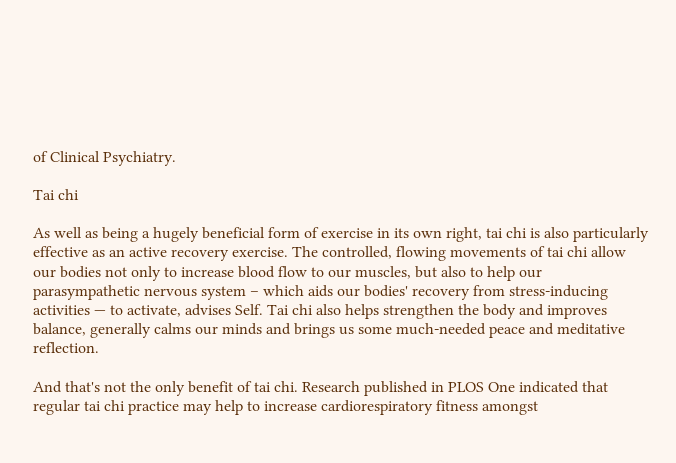of Clinical Psychiatry.

Tai chi

As well as being a hugely beneficial form of exercise in its own right, tai chi is also particularly effective as an active recovery exercise. The controlled, flowing movements of tai chi allow our bodies not only to increase blood flow to our muscles, but also to help our parasympathetic nervous system – which aids our bodies' recovery from stress-inducing activities — to activate, advises Self. Tai chi also helps strengthen the body and improves balance, generally calms our minds and brings us some much-needed peace and meditative reflection.

And that's not the only benefit of tai chi. Research published in PLOS One indicated that regular tai chi practice may help to increase cardiorespiratory fitness amongst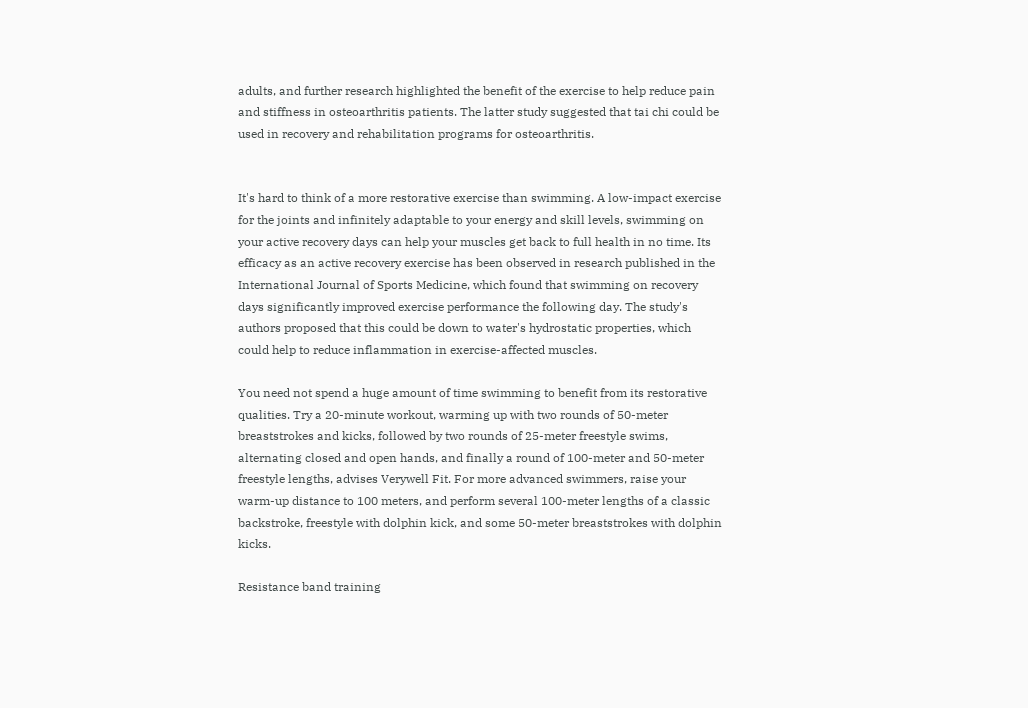adults, and further research highlighted the benefit of the exercise to help reduce pain and stiffness in osteoarthritis patients. The latter study suggested that tai chi could be used in recovery and rehabilitation programs for osteoarthritis.


It's hard to think of a more restorative exercise than swimming. A low-impact exercise for the joints and infinitely adaptable to your energy and skill levels, swimming on your active recovery days can help your muscles get back to full health in no time. Its efficacy as an active recovery exercise has been observed in research published in the International Journal of Sports Medicine, which found that swimming on recovery days significantly improved exercise performance the following day. The study's authors proposed that this could be down to water's hydrostatic properties, which could help to reduce inflammation in exercise-affected muscles.

You need not spend a huge amount of time swimming to benefit from its restorative qualities. Try a 20-minute workout, warming up with two rounds of 50-meter breaststrokes and kicks, followed by two rounds of 25-meter freestyle swims, alternating closed and open hands, and finally a round of 100-meter and 50-meter freestyle lengths, advises Verywell Fit. For more advanced swimmers, raise your warm-up distance to 100 meters, and perform several 100-meter lengths of a classic backstroke, freestyle with dolphin kick, and some 50-meter breaststrokes with dolphin kicks.

Resistance band training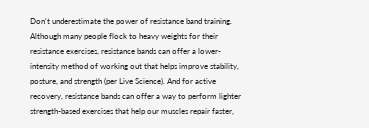Don't underestimate the power of resistance band training. Although many people flock to heavy weights for their resistance exercises, resistance bands can offer a lower-intensity method of working out that helps improve stability, posture, and strength (per Live Science). And for active recovery, resistance bands can offer a way to perform lighter strength-based exercises that help our muscles repair faster,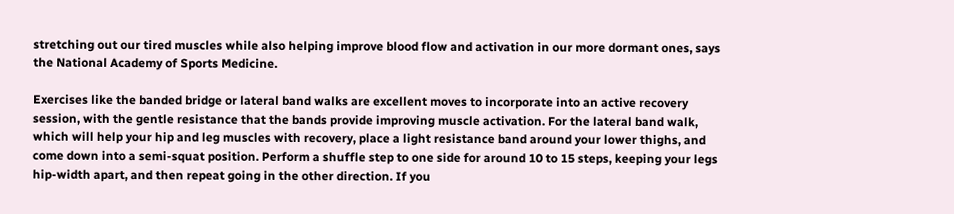stretching out our tired muscles while also helping improve blood flow and activation in our more dormant ones, says the National Academy of Sports Medicine.

Exercises like the banded bridge or lateral band walks are excellent moves to incorporate into an active recovery session, with the gentle resistance that the bands provide improving muscle activation. For the lateral band walk, which will help your hip and leg muscles with recovery, place a light resistance band around your lower thighs, and come down into a semi-squat position. Perform a shuffle step to one side for around 10 to 15 steps, keeping your legs hip-width apart, and then repeat going in the other direction. If you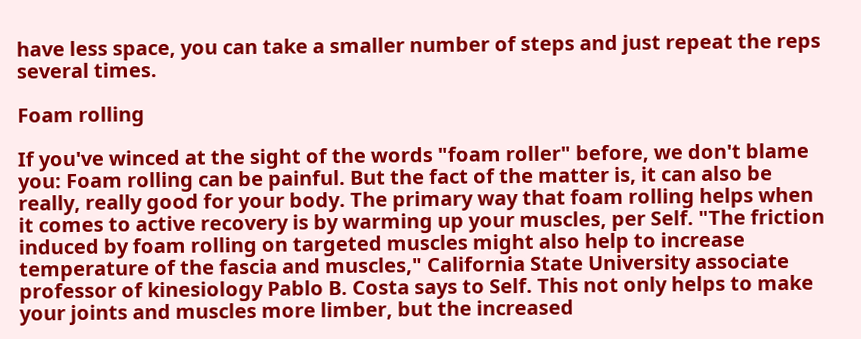have less space, you can take a smaller number of steps and just repeat the reps several times.

Foam rolling

If you've winced at the sight of the words "foam roller" before, we don't blame you: Foam rolling can be painful. But the fact of the matter is, it can also be really, really good for your body. The primary way that foam rolling helps when it comes to active recovery is by warming up your muscles, per Self. "The friction induced by foam rolling on targeted muscles might also help to increase temperature of the fascia and muscles," California State University associate professor of kinesiology Pablo B. Costa says to Self. This not only helps to make your joints and muscles more limber, but the increased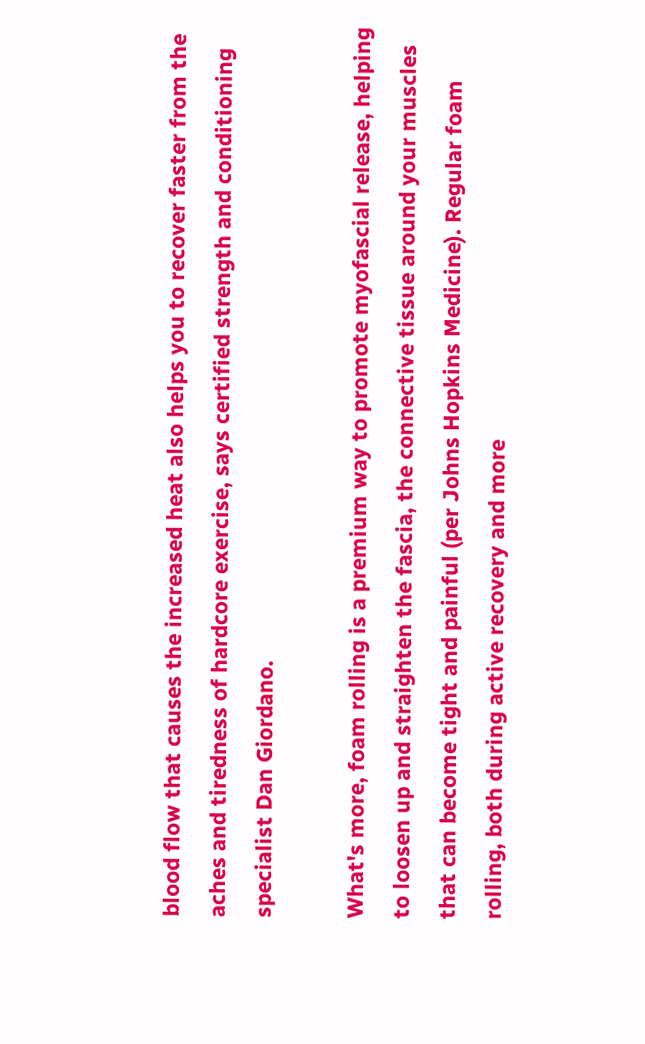blood flow that causes the increased heat also helps you to recover faster from the aches and tiredness of hardcore exercise, says certified strength and conditioning specialist Dan Giordano.

What's more, foam rolling is a premium way to promote myofascial release, helping to loosen up and straighten the fascia, the connective tissue around your muscles that can become tight and painful (per Johns Hopkins Medicine). Regular foam rolling, both during active recovery and more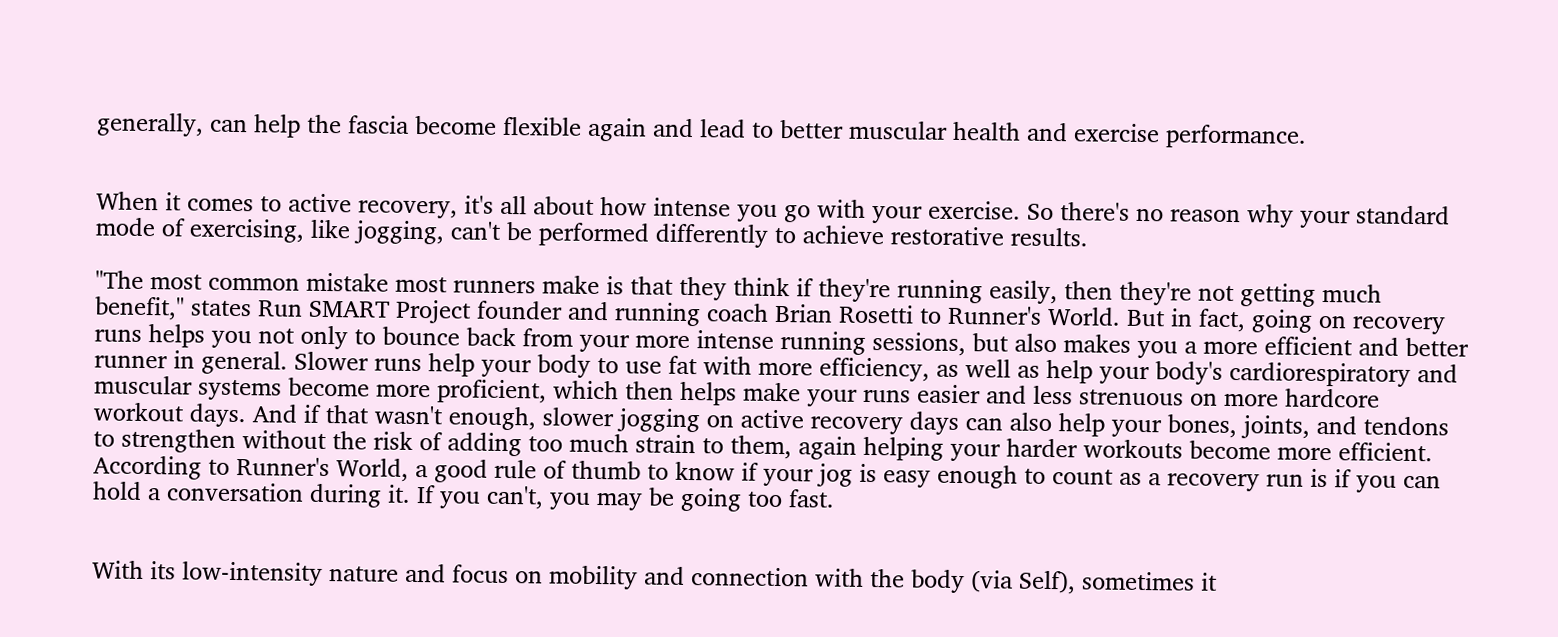generally, can help the fascia become flexible again and lead to better muscular health and exercise performance.


When it comes to active recovery, it's all about how intense you go with your exercise. So there's no reason why your standard mode of exercising, like jogging, can't be performed differently to achieve restorative results.

"The most common mistake most runners make is that they think if they're running easily, then they're not getting much benefit," states Run SMART Project founder and running coach Brian Rosetti to Runner's World. But in fact, going on recovery runs helps you not only to bounce back from your more intense running sessions, but also makes you a more efficient and better runner in general. Slower runs help your body to use fat with more efficiency, as well as help your body's cardiorespiratory and muscular systems become more proficient, which then helps make your runs easier and less strenuous on more hardcore workout days. And if that wasn't enough, slower jogging on active recovery days can also help your bones, joints, and tendons to strengthen without the risk of adding too much strain to them, again helping your harder workouts become more efficient. According to Runner's World, a good rule of thumb to know if your jog is easy enough to count as a recovery run is if you can hold a conversation during it. If you can't, you may be going too fast.


With its low-intensity nature and focus on mobility and connection with the body (via Self), sometimes it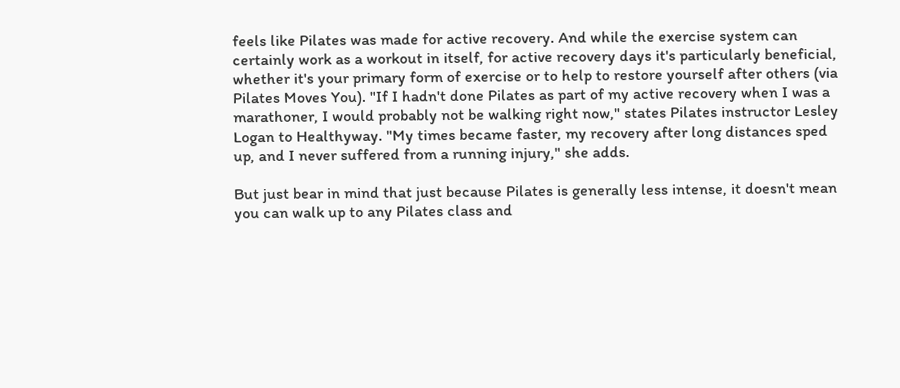feels like Pilates was made for active recovery. And while the exercise system can certainly work as a workout in itself, for active recovery days it's particularly beneficial, whether it's your primary form of exercise or to help to restore yourself after others (via Pilates Moves You). "If I hadn't done Pilates as part of my active recovery when I was a marathoner, I would probably not be walking right now," states Pilates instructor Lesley Logan to Healthyway. "My times became faster, my recovery after long distances sped up, and I never suffered from a running injury," she adds.

But just bear in mind that just because Pilates is generally less intense, it doesn't mean you can walk up to any Pilates class and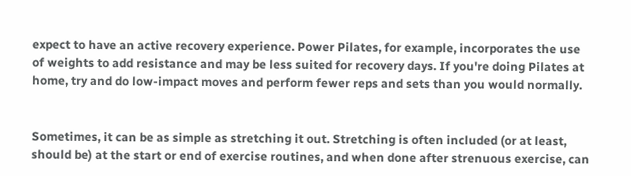expect to have an active recovery experience. Power Pilates, for example, incorporates the use of weights to add resistance and may be less suited for recovery days. If you're doing Pilates at home, try and do low-impact moves and perform fewer reps and sets than you would normally.


Sometimes, it can be as simple as stretching it out. Stretching is often included (or at least, should be) at the start or end of exercise routines, and when done after strenuous exercise, can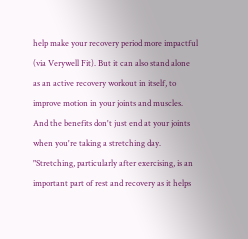help make your recovery period more impactful (via Verywell Fit). But it can also stand alone as an active recovery workout in itself, to improve motion in your joints and muscles. And the benefits don't just end at your joints when you're taking a stretching day. "Stretching, particularly after exercising, is an important part of rest and recovery as it helps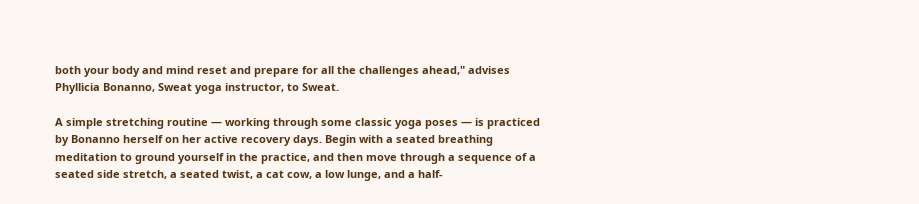both your body and mind reset and prepare for all the challenges ahead," advises Phyllicia Bonanno, Sweat yoga instructor, to Sweat.

A simple stretching routine — working through some classic yoga poses — is practiced by Bonanno herself on her active recovery days. Begin with a seated breathing meditation to ground yourself in the practice, and then move through a sequence of a seated side stretch, a seated twist, a cat cow, a low lunge, and a half-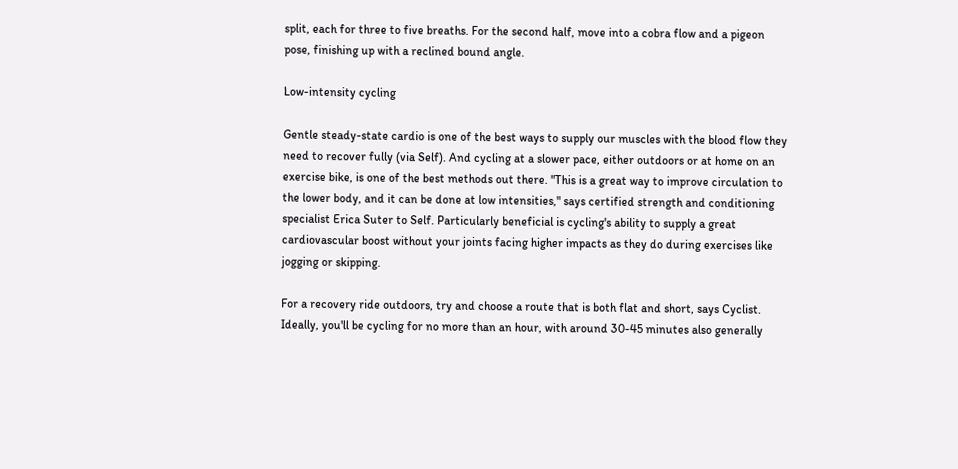split, each for three to five breaths. For the second half, move into a cobra flow and a pigeon pose, finishing up with a reclined bound angle.

Low-intensity cycling

Gentle steady-state cardio is one of the best ways to supply our muscles with the blood flow they need to recover fully (via Self). And cycling at a slower pace, either outdoors or at home on an exercise bike, is one of the best methods out there. "This is a great way to improve circulation to the lower body, and it can be done at low intensities," says certified strength and conditioning specialist Erica Suter to Self. Particularly beneficial is cycling's ability to supply a great cardiovascular boost without your joints facing higher impacts as they do during exercises like jogging or skipping.

For a recovery ride outdoors, try and choose a route that is both flat and short, says Cyclist. Ideally, you'll be cycling for no more than an hour, with around 30-45 minutes also generally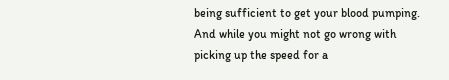being sufficient to get your blood pumping. And while you might not go wrong with picking up the speed for a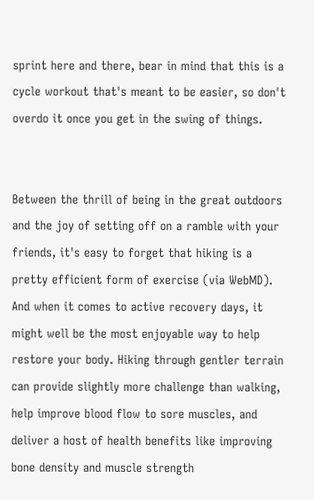sprint here and there, bear in mind that this is a cycle workout that's meant to be easier, so don't overdo it once you get in the swing of things.


Between the thrill of being in the great outdoors and the joy of setting off on a ramble with your friends, it's easy to forget that hiking is a pretty efficient form of exercise (via WebMD). And when it comes to active recovery days, it might well be the most enjoyable way to help restore your body. Hiking through gentler terrain can provide slightly more challenge than walking, help improve blood flow to sore muscles, and deliver a host of health benefits like improving bone density and muscle strength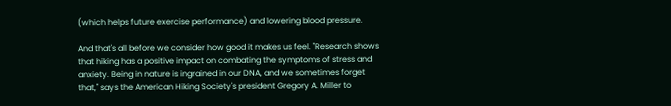(which helps future exercise performance) and lowering blood pressure.

And that's all before we consider how good it makes us feel. "Research shows that hiking has a positive impact on combating the symptoms of stress and anxiety. Being in nature is ingrained in our DNA, and we sometimes forget that," says the American Hiking Society's president Gregory A. Miller to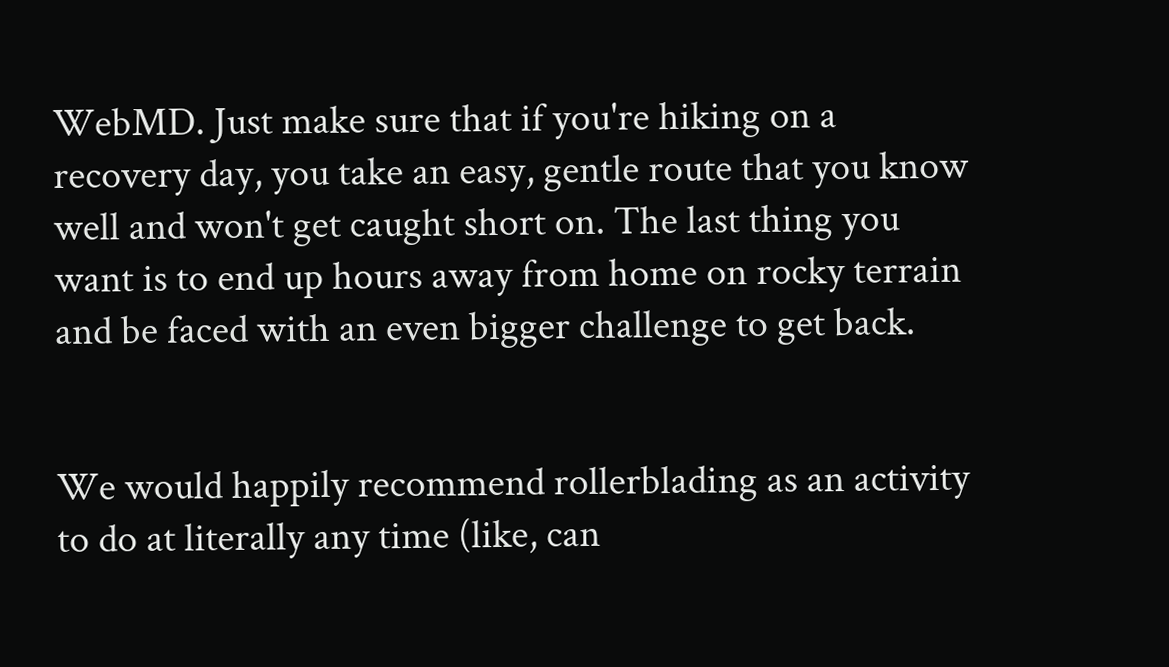WebMD. Just make sure that if you're hiking on a recovery day, you take an easy, gentle route that you know well and won't get caught short on. The last thing you want is to end up hours away from home on rocky terrain and be faced with an even bigger challenge to get back.


We would happily recommend rollerblading as an activity to do at literally any time (like, can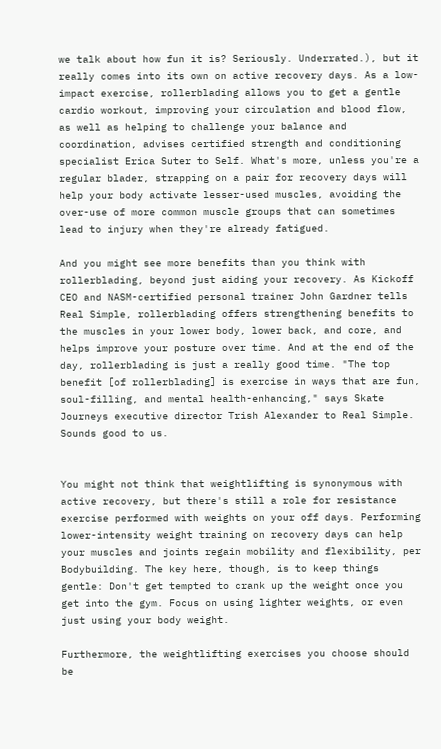we talk about how fun it is? Seriously. Underrated.), but it really comes into its own on active recovery days. As a low-impact exercise, rollerblading allows you to get a gentle cardio workout, improving your circulation and blood flow, as well as helping to challenge your balance and coordination, advises certified strength and conditioning specialist Erica Suter to Self. What's more, unless you're a regular blader, strapping on a pair for recovery days will help your body activate lesser-used muscles, avoiding the over-use of more common muscle groups that can sometimes lead to injury when they're already fatigued.

And you might see more benefits than you think with rollerblading, beyond just aiding your recovery. As Kickoff CEO and NASM-certified personal trainer John Gardner tells Real Simple, rollerblading offers strengthening benefits to the muscles in your lower body, lower back, and core, and helps improve your posture over time. And at the end of the day, rollerblading is just a really good time. "The top benefit [of rollerblading] is exercise in ways that are fun, soul-filling, and mental health-enhancing," says Skate Journeys executive director Trish Alexander to Real Simple. Sounds good to us.


You might not think that weightlifting is synonymous with active recovery, but there's still a role for resistance exercise performed with weights on your off days. Performing lower-intensity weight training on recovery days can help your muscles and joints regain mobility and flexibility, per Bodybuilding. The key here, though, is to keep things gentle: Don't get tempted to crank up the weight once you get into the gym. Focus on using lighter weights, or even just using your body weight.

Furthermore, the weightlifting exercises you choose should be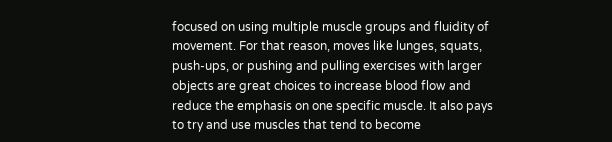focused on using multiple muscle groups and fluidity of movement. For that reason, moves like lunges, squats, push-ups, or pushing and pulling exercises with larger objects are great choices to increase blood flow and reduce the emphasis on one specific muscle. It also pays to try and use muscles that tend to become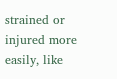strained or injured more easily, like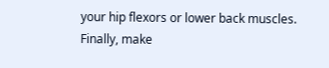your hip flexors or lower back muscles. Finally, make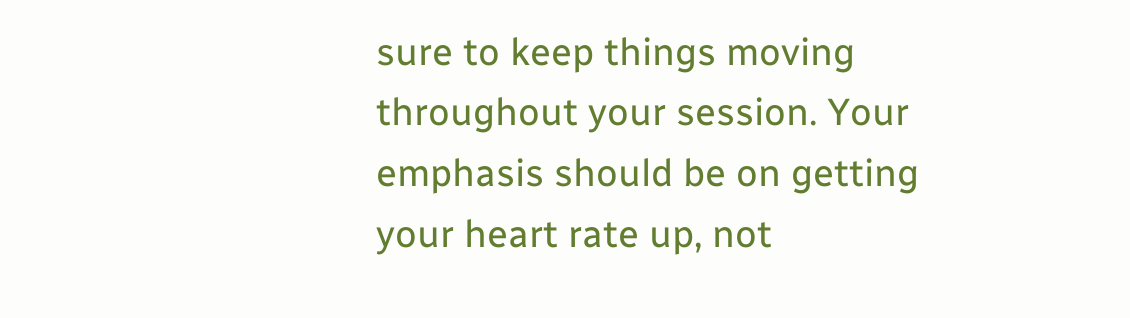sure to keep things moving throughout your session. Your emphasis should be on getting your heart rate up, not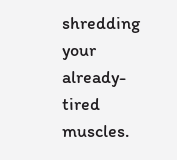shredding your already-tired muscles.